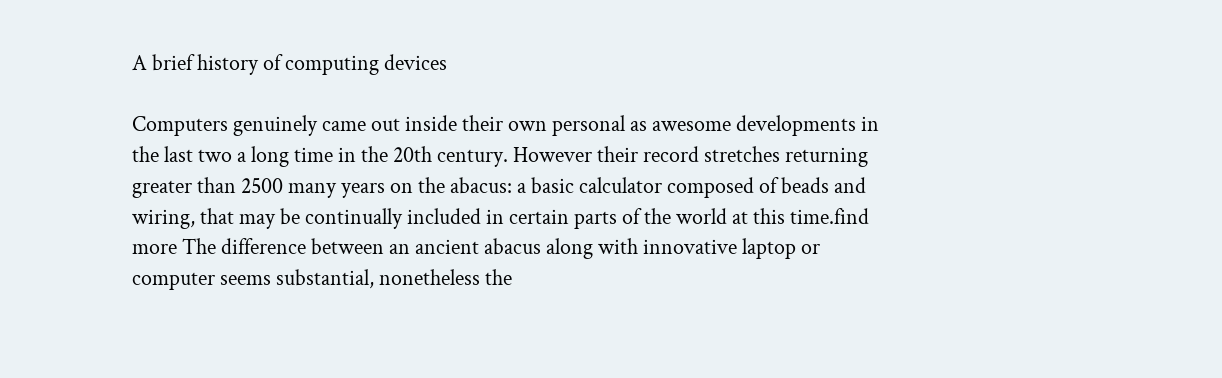A brief history of computing devices

Computers genuinely came out inside their own personal as awesome developments in the last two a long time in the 20th century. However their record stretches returning greater than 2500 many years on the abacus: a basic calculator composed of beads and wiring, that may be continually included in certain parts of the world at this time.find more The difference between an ancient abacus along with innovative laptop or computer seems substantial, nonetheless the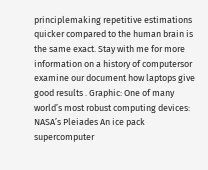principlemaking repetitive estimations quicker compared to the human brain is the same exact. Stay with me for more information on a history of computersor examine our document how laptops give good results . Graphic: One of many world’s most robust computing devices: NASA’s Pleiades An ice pack supercomputer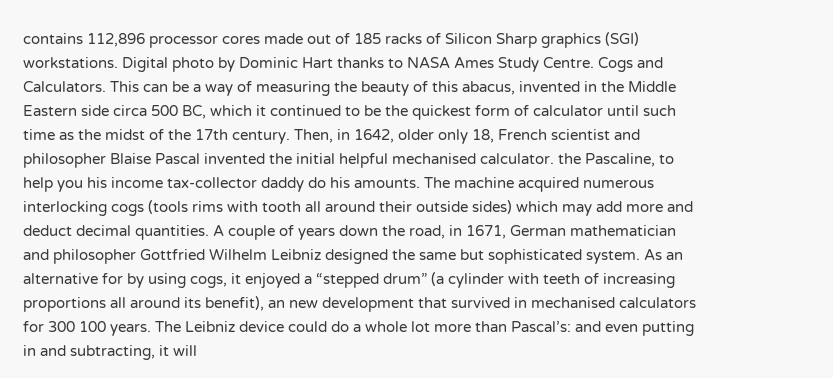contains 112,896 processor cores made out of 185 racks of Silicon Sharp graphics (SGI) workstations. Digital photo by Dominic Hart thanks to NASA Ames Study Centre. Cogs and Calculators. This can be a way of measuring the beauty of this abacus, invented in the Middle Eastern side circa 500 BC, which it continued to be the quickest form of calculator until such time as the midst of the 17th century. Then, in 1642, older only 18, French scientist and philosopher Blaise Pascal invented the initial helpful mechanised calculator. the Pascaline, to help you his income tax-collector daddy do his amounts. The machine acquired numerous interlocking cogs (tools rims with tooth all around their outside sides) which may add more and deduct decimal quantities. A couple of years down the road, in 1671, German mathematician and philosopher Gottfried Wilhelm Leibniz designed the same but sophisticated system. As an alternative for by using cogs, it enjoyed a “stepped drum” (a cylinder with teeth of increasing proportions all around its benefit), an new development that survived in mechanised calculators for 300 100 years. The Leibniz device could do a whole lot more than Pascal’s: and even putting in and subtracting, it will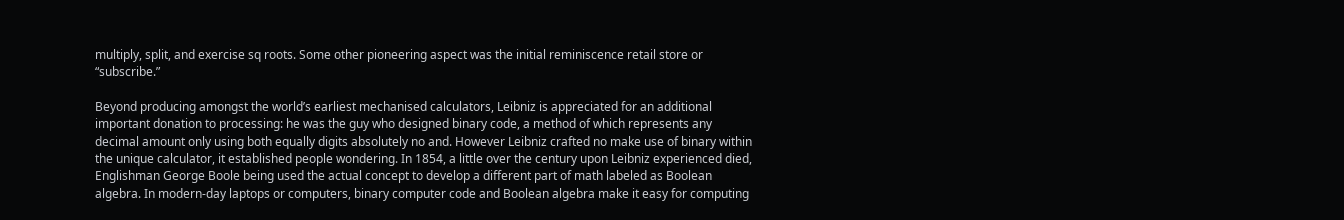multiply, split, and exercise sq roots. Some other pioneering aspect was the initial reminiscence retail store or “subscribe.”

Beyond producing amongst the world’s earliest mechanised calculators, Leibniz is appreciated for an additional important donation to processing: he was the guy who designed binary code, a method of which represents any decimal amount only using both equally digits absolutely no and. However Leibniz crafted no make use of binary within the unique calculator, it established people wondering. In 1854, a little over the century upon Leibniz experienced died, Englishman George Boole being used the actual concept to develop a different part of math labeled as Boolean algebra. In modern-day laptops or computers, binary computer code and Boolean algebra make it easy for computing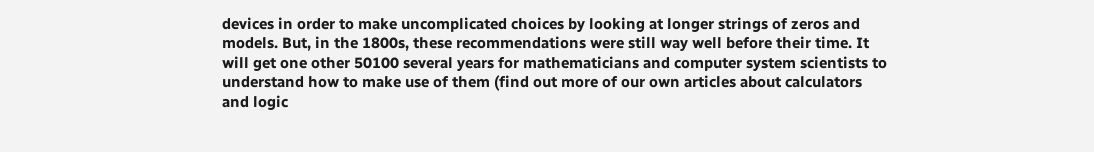devices in order to make uncomplicated choices by looking at longer strings of zeros and models. But, in the 1800s, these recommendations were still way well before their time. It will get one other 50100 several years for mathematicians and computer system scientists to understand how to make use of them (find out more of our own articles about calculators and logic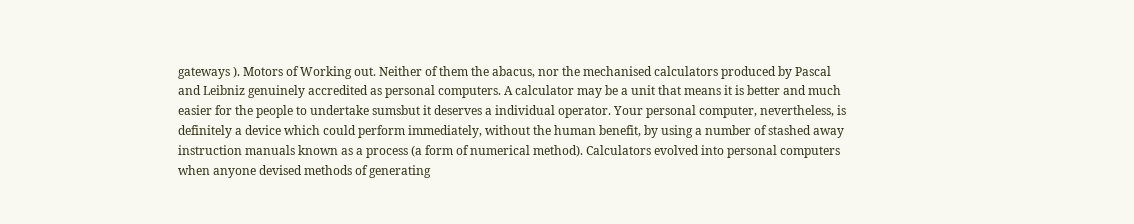gateways ). Motors of Working out. Neither of them the abacus, nor the mechanised calculators produced by Pascal and Leibniz genuinely accredited as personal computers. A calculator may be a unit that means it is better and much easier for the people to undertake sumsbut it deserves a individual operator. Your personal computer, nevertheless, is definitely a device which could perform immediately, without the human benefit, by using a number of stashed away instruction manuals known as a process (a form of numerical method). Calculators evolved into personal computers when anyone devised methods of generating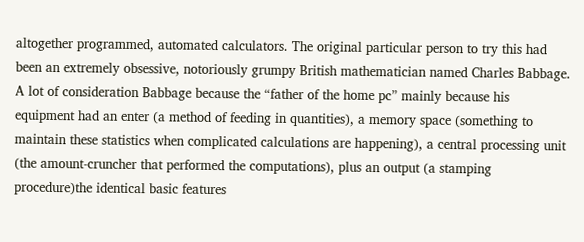altogether programmed, automated calculators. The original particular person to try this had been an extremely obsessive, notoriously grumpy British mathematician named Charles Babbage. A lot of consideration Babbage because the “father of the home pc” mainly because his equipment had an enter (a method of feeding in quantities), a memory space (something to maintain these statistics when complicated calculations are happening), a central processing unit (the amount-cruncher that performed the computations), plus an output (a stamping procedure)the identical basic features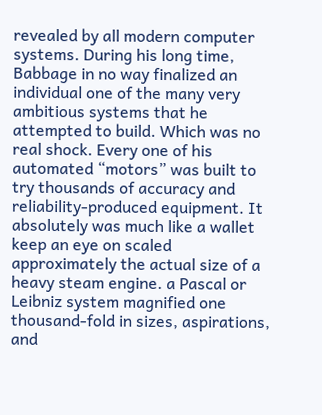revealed by all modern computer systems. During his long time, Babbage in no way finalized an individual one of the many very ambitious systems that he attempted to build. Which was no real shock. Every one of his automated “motors” was built to try thousands of accuracy and reliability-produced equipment. It absolutely was much like a wallet keep an eye on scaled approximately the actual size of a heavy steam engine. a Pascal or Leibniz system magnified one thousand-fold in sizes, aspirations, and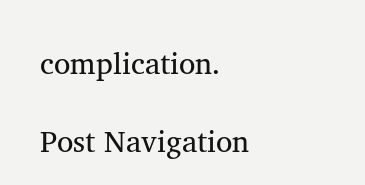complication.

Post Navigation